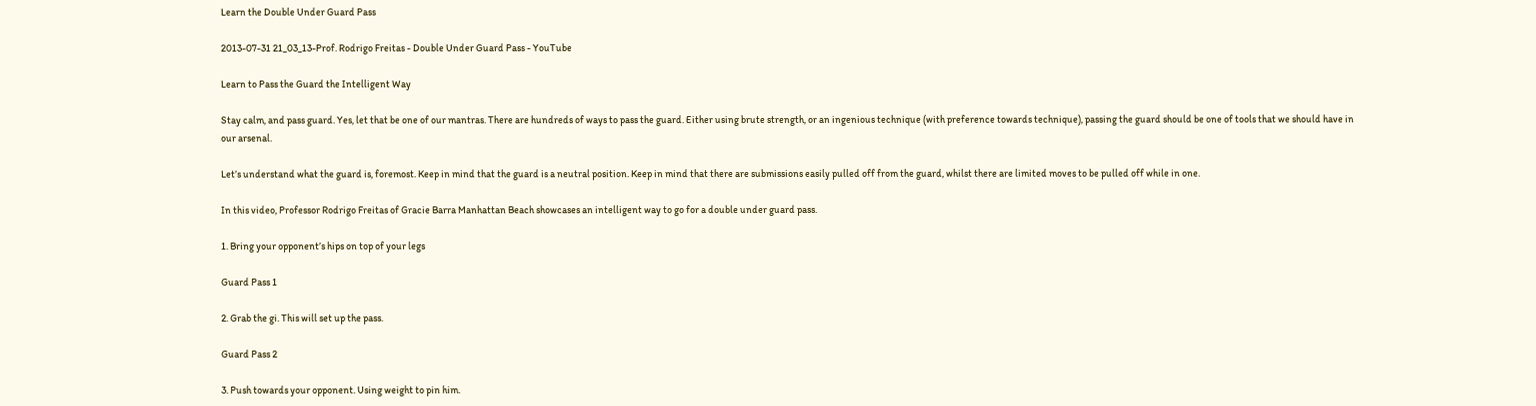Learn the Double Under Guard Pass

2013-07-31 21_03_13-Prof. Rodrigo Freitas - Double Under Guard Pass - YouTube

Learn to Pass the Guard the Intelligent Way

Stay calm, and pass guard. Yes, let that be one of our mantras. There are hundreds of ways to pass the guard. Either using brute strength, or an ingenious technique (with preference towards technique), passing the guard should be one of tools that we should have in our arsenal.

Let’s understand what the guard is, foremost. Keep in mind that the guard is a neutral position. Keep in mind that there are submissions easily pulled off from the guard, whilst there are limited moves to be pulled off while in one.

In this video, Professor Rodrigo Freitas of Gracie Barra Manhattan Beach showcases an intelligent way to go for a double under guard pass.

1. Bring your opponent’s hips on top of your legs

Guard Pass 1

2. Grab the gi. This will set up the pass.

Guard Pass 2

3. Push towards your opponent. Using weight to pin him.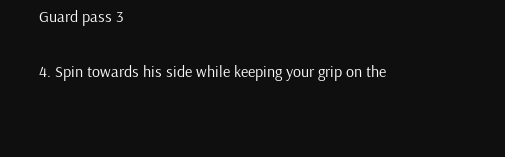Guard pass 3

4. Spin towards his side while keeping your grip on the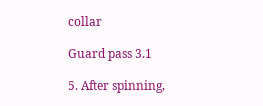collar

Guard pass 3.1

5. After spinning,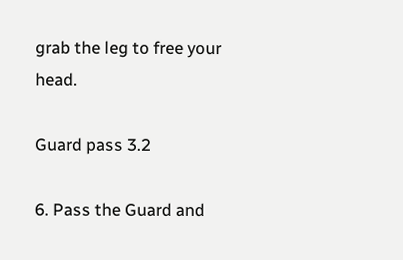grab the leg to free your head.

Guard pass 3.2

6. Pass the Guard and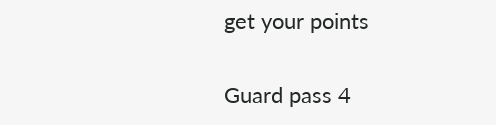get your points

Guard pass 4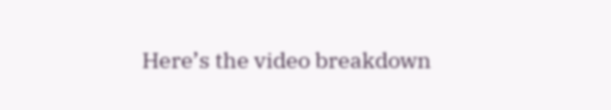Here’s the video breakdown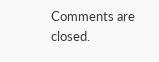Comments are closed.